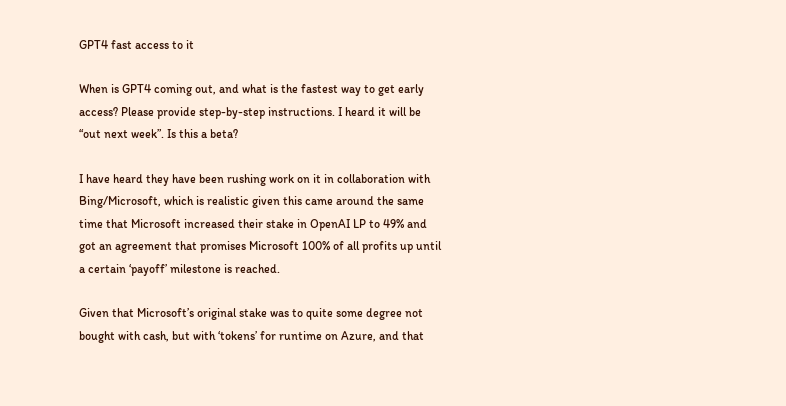GPT4 fast access to it

When is GPT4 coming out, and what is the fastest way to get early access? Please provide step-by-step instructions. I heard it will be “out next week”. Is this a beta?

I have heard they have been rushing work on it in collaboration with Bing/Microsoft, which is realistic given this came around the same time that Microsoft increased their stake in OpenAI LP to 49% and got an agreement that promises Microsoft 100% of all profits up until a certain ‘payoff’ milestone is reached.

Given that Microsoft’s original stake was to quite some degree not bought with cash, but with ‘tokens’ for runtime on Azure, and that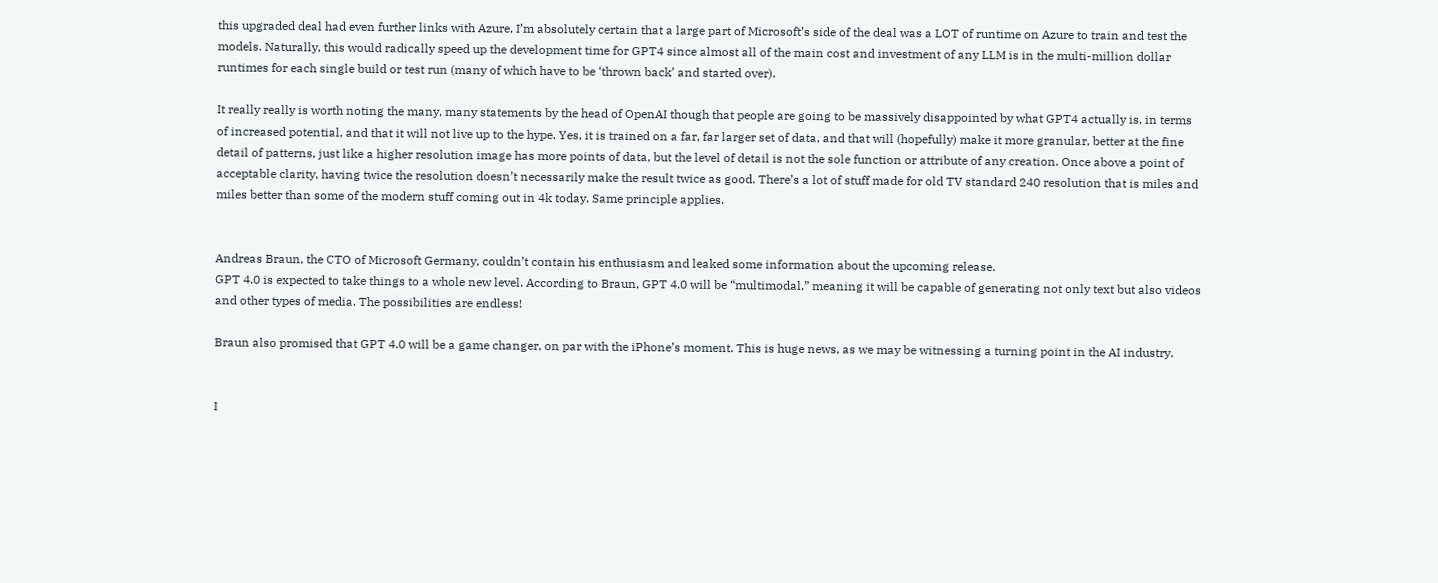this upgraded deal had even further links with Azure, I’m absolutely certain that a large part of Microsoft’s side of the deal was a LOT of runtime on Azure to train and test the models. Naturally, this would radically speed up the development time for GPT4 since almost all of the main cost and investment of any LLM is in the multi-million dollar runtimes for each single build or test run (many of which have to be ‘thrown back’ and started over).

It really really is worth noting the many, many statements by the head of OpenAI though that people are going to be massively disappointed by what GPT4 actually is, in terms of increased potential, and that it will not live up to the hype. Yes, it is trained on a far, far larger set of data, and that will (hopefully) make it more granular, better at the fine detail of patterns, just like a higher resolution image has more points of data, but the level of detail is not the sole function or attribute of any creation. Once above a point of acceptable clarity, having twice the resolution doesn’t necessarily make the result twice as good. There’s a lot of stuff made for old TV standard 240 resolution that is miles and miles better than some of the modern stuff coming out in 4k today. Same principle applies.


Andreas Braun, the CTO of Microsoft Germany, couldn’t contain his enthusiasm and leaked some information about the upcoming release.
GPT 4.0 is expected to take things to a whole new level. According to Braun, GPT 4.0 will be “multimodal,” meaning it will be capable of generating not only text but also videos and other types of media. The possibilities are endless!

Braun also promised that GPT 4.0 will be a game changer, on par with the iPhone’s moment. This is huge news, as we may be witnessing a turning point in the AI industry.


I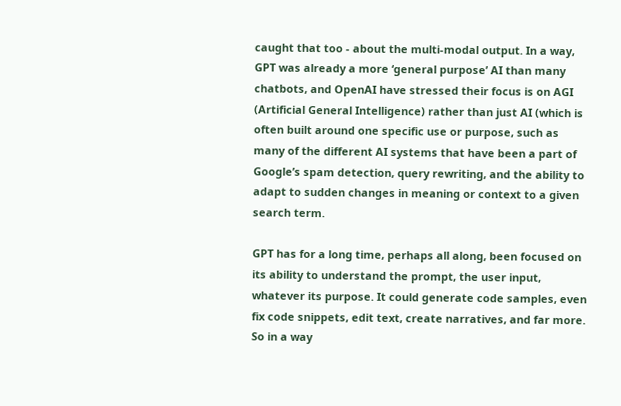caught that too - about the multi-modal output. In a way, GPT was already a more ‘general purpose’ AI than many chatbots, and OpenAI have stressed their focus is on AGI (Artificial General Intelligence) rather than just AI (which is often built around one specific use or purpose, such as many of the different AI systems that have been a part of Google’s spam detection, query rewriting, and the ability to adapt to sudden changes in meaning or context to a given search term.

GPT has for a long time, perhaps all along, been focused on its ability to understand the prompt, the user input, whatever its purpose. It could generate code samples, even fix code snippets, edit text, create narratives, and far more. So in a way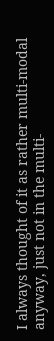I always thought of it as rather multi-modal anyway, just not in the multi-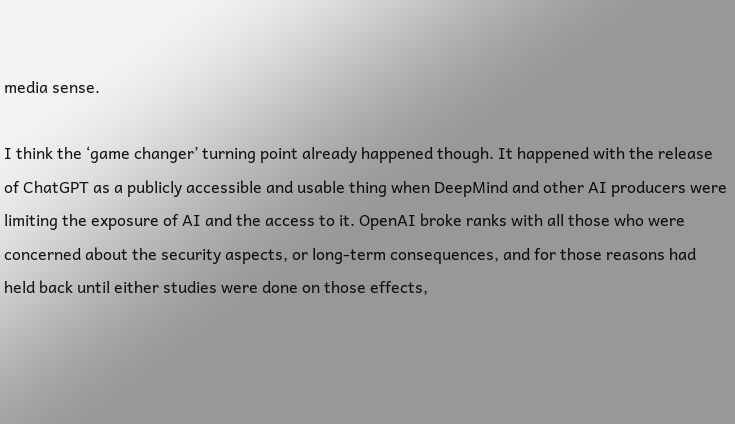media sense.

I think the ‘game changer’ turning point already happened though. It happened with the release of ChatGPT as a publicly accessible and usable thing when DeepMind and other AI producers were limiting the exposure of AI and the access to it. OpenAI broke ranks with all those who were concerned about the security aspects, or long-term consequences, and for those reasons had held back until either studies were done on those effects,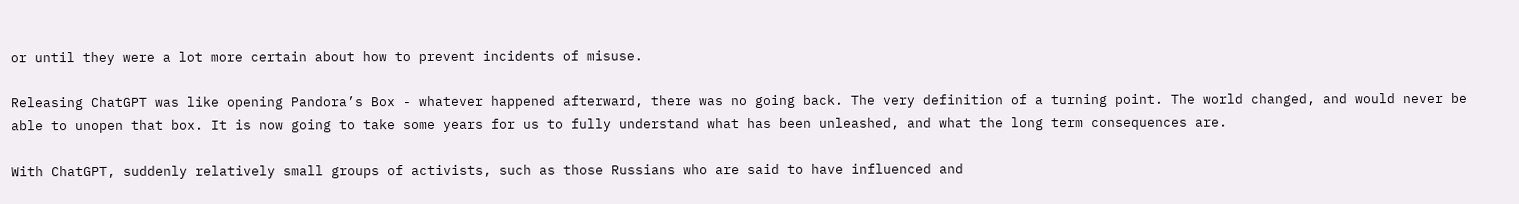or until they were a lot more certain about how to prevent incidents of misuse.

Releasing ChatGPT was like opening Pandora’s Box - whatever happened afterward, there was no going back. The very definition of a turning point. The world changed, and would never be able to unopen that box. It is now going to take some years for us to fully understand what has been unleashed, and what the long term consequences are.

With ChatGPT, suddenly relatively small groups of activists, such as those Russians who are said to have influenced and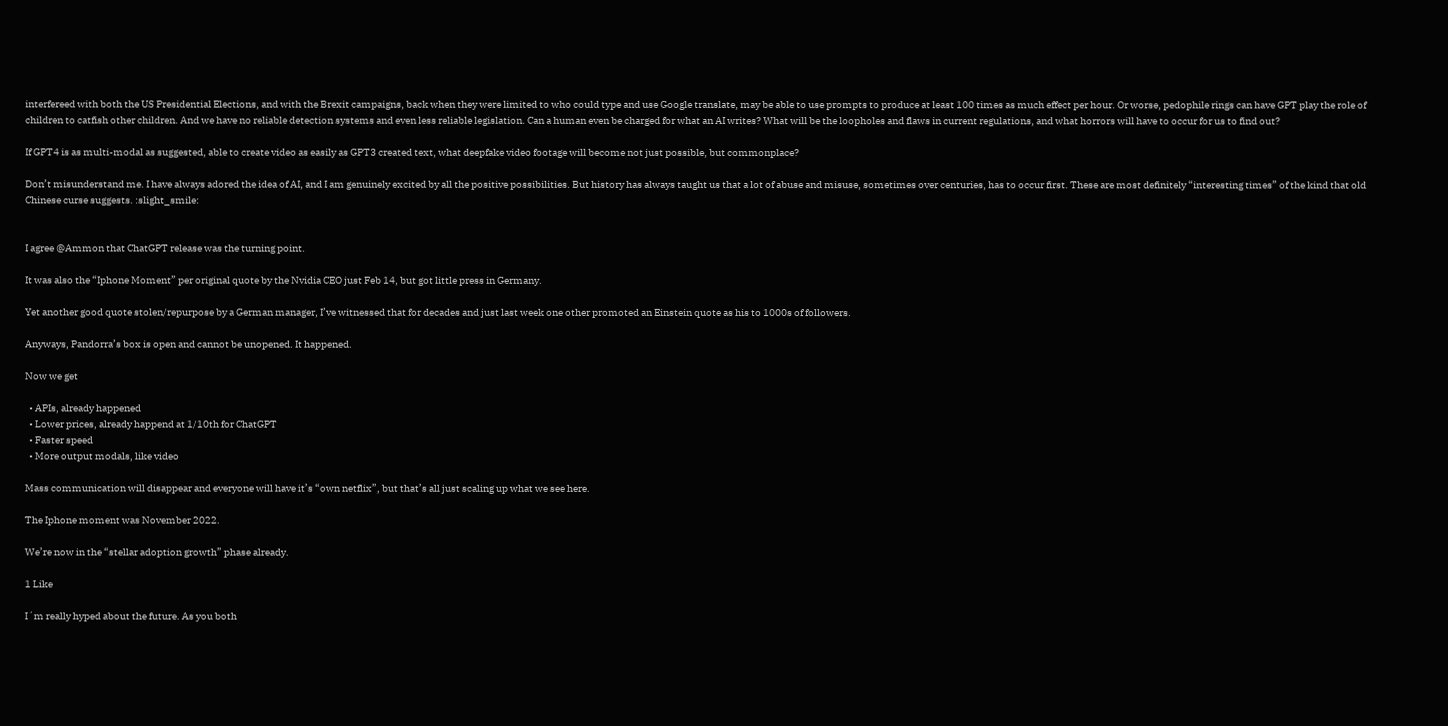interfereed with both the US Presidential Elections, and with the Brexit campaigns, back when they were limited to who could type and use Google translate, may be able to use prompts to produce at least 100 times as much effect per hour. Or worse, pedophile rings can have GPT play the role of children to catfish other children. And we have no reliable detection systems and even less reliable legislation. Can a human even be charged for what an AI writes? What will be the loopholes and flaws in current regulations, and what horrors will have to occur for us to find out?

If GPT4 is as multi-modal as suggested, able to create video as easily as GPT3 created text, what deepfake video footage will become not just possible, but commonplace?

Don’t misunderstand me. I have always adored the idea of AI, and I am genuinely excited by all the positive possibilities. But history has always taught us that a lot of abuse and misuse, sometimes over centuries, has to occur first. These are most definitely “interesting times” of the kind that old Chinese curse suggests. :slight_smile:


I agree @Ammon that ChatGPT release was the turning point.

It was also the “Iphone Moment” per original quote by the Nvidia CEO just Feb 14, but got little press in Germany.

Yet another good quote stolen/repurpose by a German manager, I’ve witnessed that for decades and just last week one other promoted an Einstein quote as his to 1000s of followers.

Anyways, Pandorra’s box is open and cannot be unopened. It happened.

Now we get

  • APIs, already happened
  • Lower prices, already happend at 1/10th for ChatGPT
  • Faster speed
  • More output modals, like video

Mass communication will disappear and everyone will have it’s “own netflix”, but that’s all just scaling up what we see here.

The Iphone moment was November 2022.

We’re now in the “stellar adoption growth” phase already.

1 Like

I´m really hyped about the future. As you both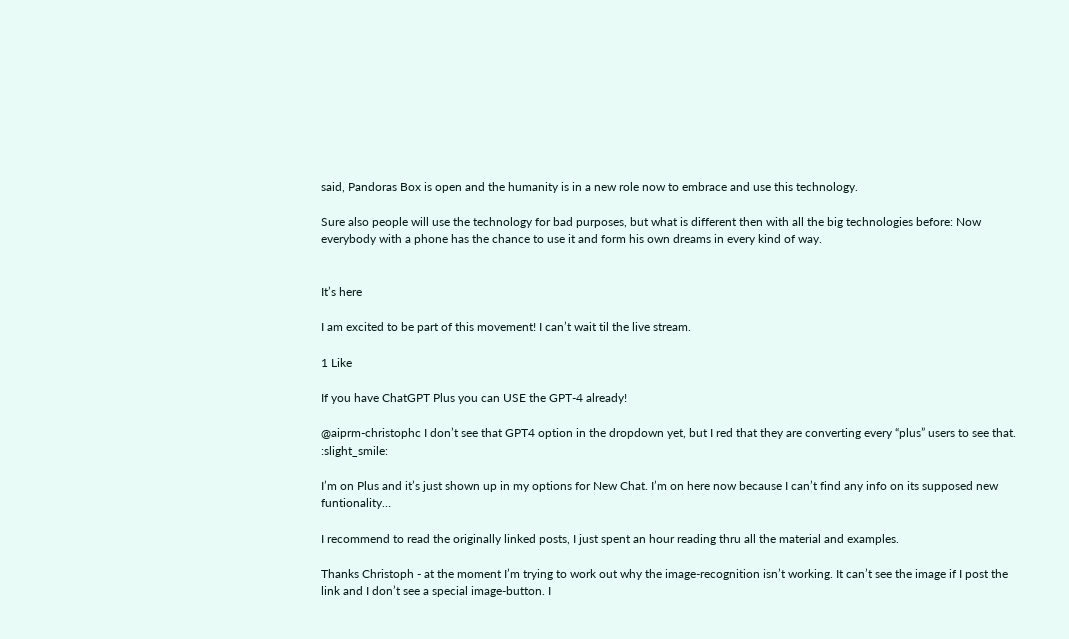said, Pandoras Box is open and the humanity is in a new role now to embrace and use this technology.

Sure also people will use the technology for bad purposes, but what is different then with all the big technologies before: Now everybody with a phone has the chance to use it and form his own dreams in every kind of way.


It’s here

I am excited to be part of this movement! I can’t wait til the live stream.

1 Like

If you have ChatGPT Plus you can USE the GPT-4 already!

@aiprm-christophc I don’t see that GPT4 option in the dropdown yet, but I red that they are converting every “plus” users to see that. :slight_smile:

I’m on Plus and it’s just shown up in my options for New Chat. I’m on here now because I can’t find any info on its supposed new funtionality…

I recommend to read the originally linked posts, I just spent an hour reading thru all the material and examples.

Thanks Christoph - at the moment I’m trying to work out why the image-recognition isn’t working. It can’t see the image if I post the link and I don’t see a special image-button. I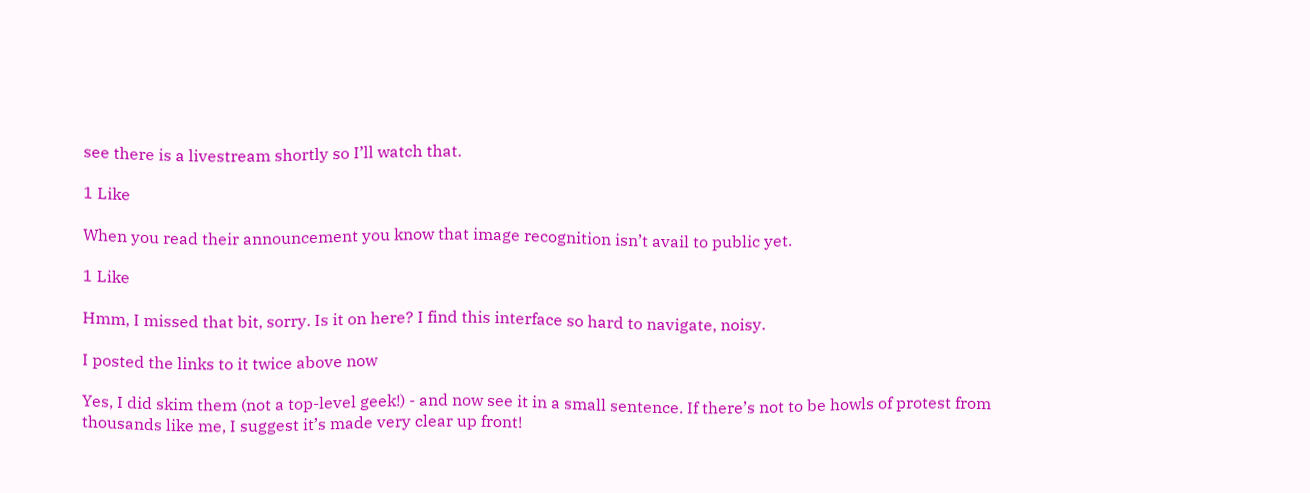see there is a livestream shortly so I’ll watch that.

1 Like

When you read their announcement you know that image recognition isn’t avail to public yet.

1 Like

Hmm, I missed that bit, sorry. Is it on here? I find this interface so hard to navigate, noisy.

I posted the links to it twice above now

Yes, I did skim them (not a top-level geek!) - and now see it in a small sentence. If there’s not to be howls of protest from thousands like me, I suggest it’s made very clear up front!